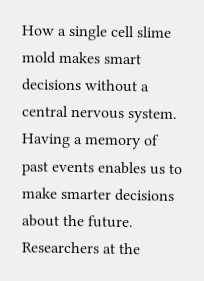How a single cell slime mold makes smart decisions without a central nervous system. Having a memory of past events enables us to make smarter decisions about the future. Researchers at the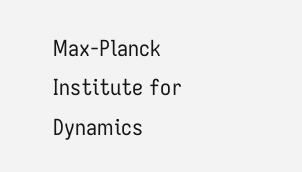Max-Planck Institute for Dynamics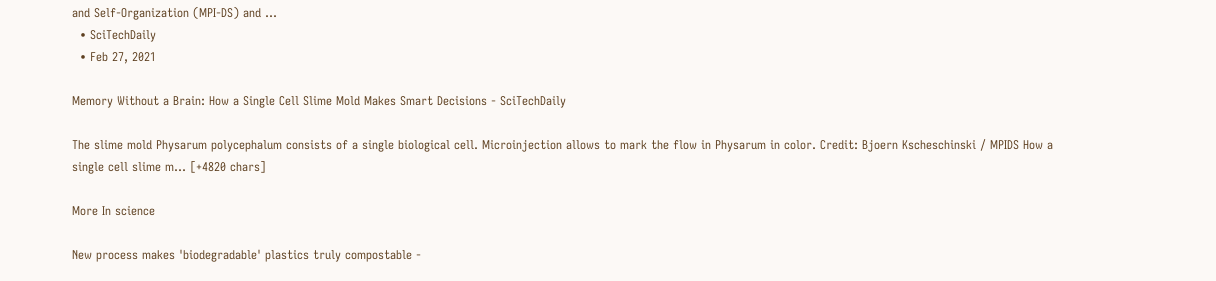and Self-Organization (MPI-DS) and …
  • SciTechDaily
  • Feb 27, 2021

Memory Without a Brain: How a Single Cell Slime Mold Makes Smart Decisions - SciTechDaily

The slime mold Physarum polycephalum consists of a single biological cell. Microinjection allows to mark the flow in Physarum in color. Credit: Bjoern Kscheschinski / MPIDS How a single cell slime m… [+4820 chars]

More In science

New process makes 'biodegradable' plastics truly compostable -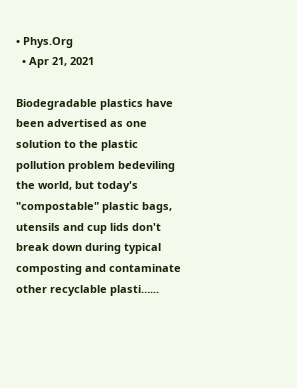• Phys.Org
  • Apr 21, 2021

Biodegradable plastics have been advertised as one solution to the plastic pollution problem bedeviling the world, but today's "compostable" plastic bags, utensils and cup lids don't break down during typical composting and contaminate other recyclable plasti…...